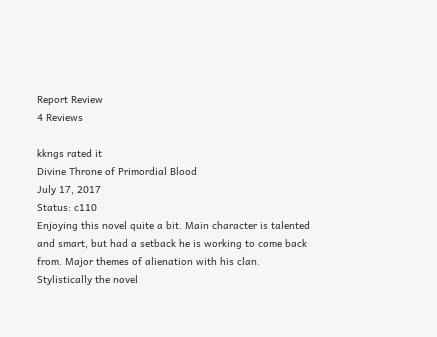Report Review
4 Reviews

kkngs rated it
Divine Throne of Primordial Blood
July 17, 2017
Status: c110
Enjoying this novel quite a bit. Main character is talented and smart, but had a setback he is working to come back from. Major themes of alienation with his clan. Stylistically the novel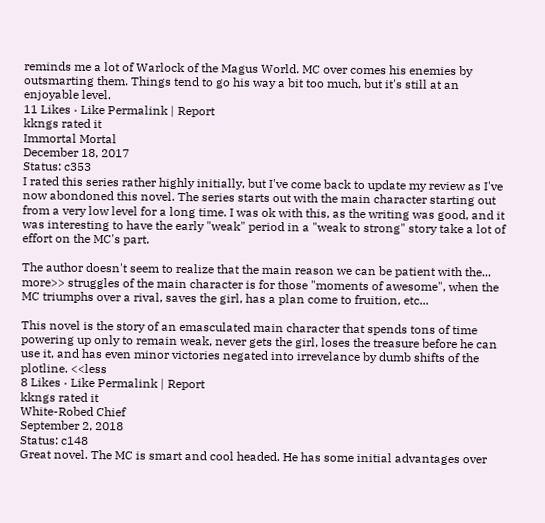reminds me a lot of Warlock of the Magus World. MC over comes his enemies by outsmarting them. Things tend to go his way a bit too much, but it's still at an enjoyable level.
11 Likes · Like Permalink | Report
kkngs rated it
Immortal Mortal
December 18, 2017
Status: c353
I rated this series rather highly initially, but I've come back to update my review as I've now abondoned this novel. The series starts out with the main character starting out from a very low level for a long time. I was ok with this, as the writing was good, and it was interesting to have the early "weak" period in a "weak to strong" story take a lot of effort on the MC's part.

The author doesn't seem to realize that the main reason we can be patient with the... more>> struggles of the main character is for those "moments of awesome", when the MC triumphs over a rival, saves the girl, has a plan come to fruition, etc...

This novel is the story of an emasculated main character that spends tons of time powering up only to remain weak, never gets the girl, loses the treasure before he can use it, and has even minor victories negated into irrevelance by dumb shifts of the plotline. <<less
8 Likes · Like Permalink | Report
kkngs rated it
White-Robed Chief
September 2, 2018
Status: c148
Great novel. The MC is smart and cool headed. He has some initial advantages over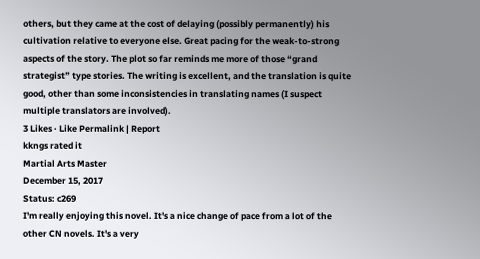others, but they came at the cost of delaying (possibly permanently) his cultivation relative to everyone else. Great pacing for the weak-to-strong aspects of the story. The plot so far reminds me more of those “grand strategist” type stories. The writing is excellent, and the translation is quite good, other than some inconsistencies in translating names (I suspect multiple translators are involved).
3 Likes · Like Permalink | Report
kkngs rated it
Martial Arts Master
December 15, 2017
Status: c269
I'm really enjoying this novel. It's a nice change of pace from a lot of the other CN novels. It's a very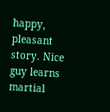happy, pleasant story. Nice guy learns martial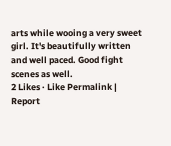arts while wooing a very sweet girl. It's beautifully written and well paced. Good fight scenes as well.
2 Likes · Like Permalink | Report